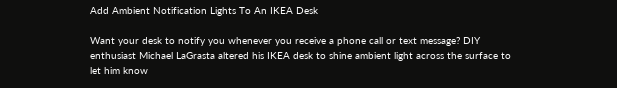Add Ambient Notification Lights To An IKEA Desk

Want your desk to notify you whenever you receive a phone call or text message? DIY enthusiast Michael LaGrasta altered his IKEA desk to shine ambient light across the surface to let him know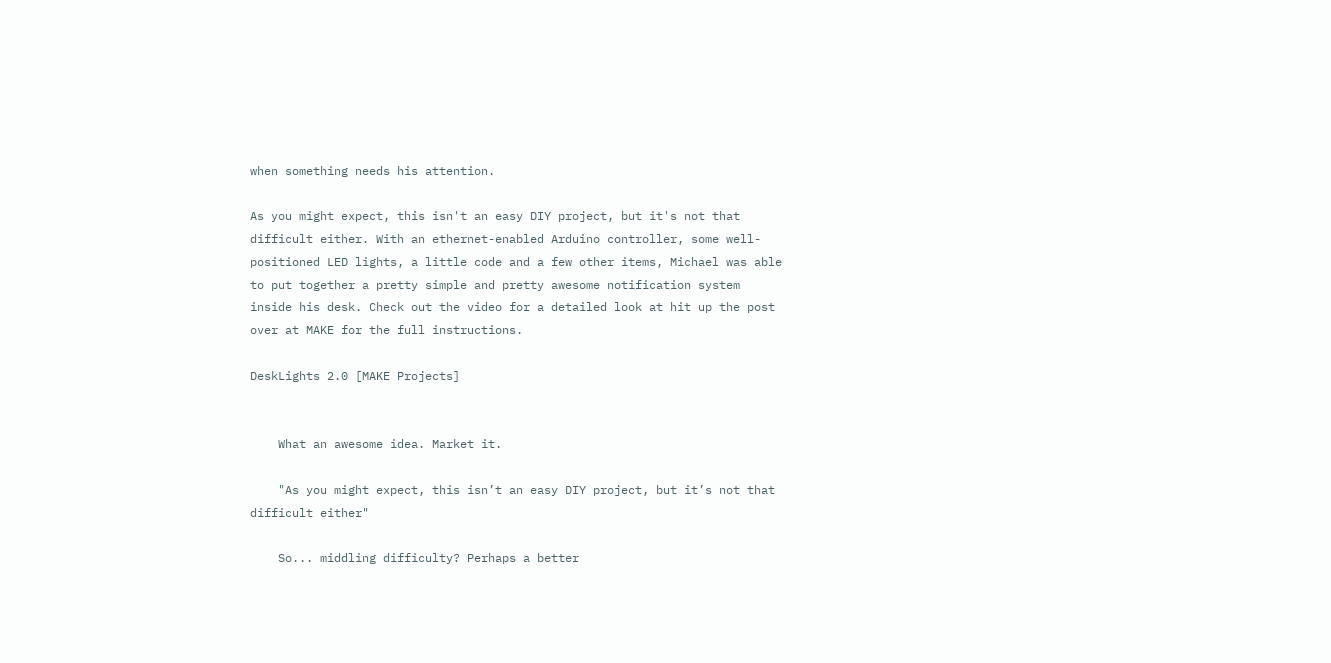when something needs his attention.

As you might expect, this isn't an easy DIY project, but it's not that difficult either. With an ethernet-enabled Arduino controller, some well-positioned LED lights, a little code and a few other items, Michael was able to put together a pretty simple and pretty awesome notification system inside his desk. Check out the video for a detailed look at hit up the post over at MAKE for the full instructions.

DeskLights 2.0 [MAKE Projects]


    What an awesome idea. Market it.

    "As you might expect, this isn’t an easy DIY project, but it’s not that difficult either"

    So... middling difficulty? Perhaps a better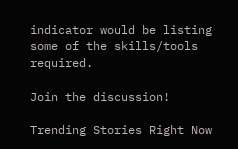indicator would be listing some of the skills/tools required.

Join the discussion!

Trending Stories Right Now